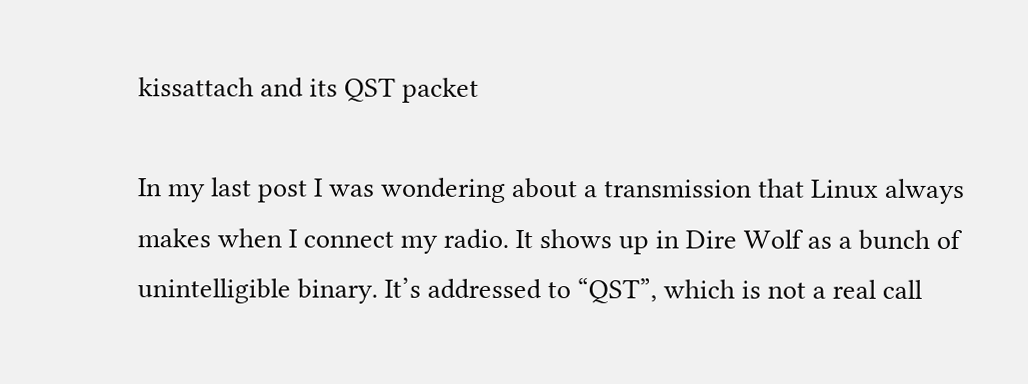kissattach and its QST packet

In my last post I was wondering about a transmission that Linux always makes when I connect my radio. It shows up in Dire Wolf as a bunch of unintelligible binary. It’s addressed to “QST”, which is not a real call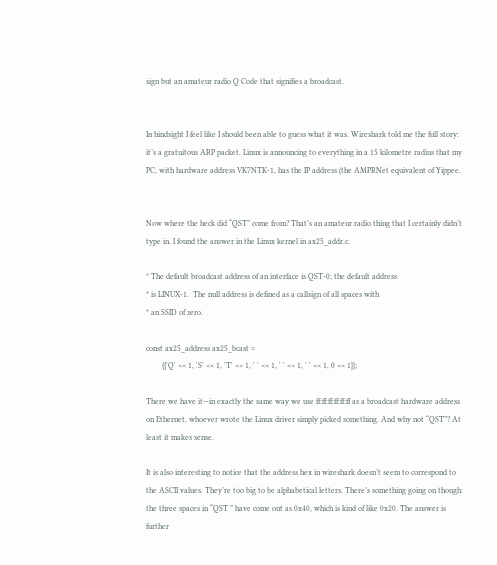sign but an amateur radio Q Code that signifies a broadcast.


In hindsight I feel like I should been able to guess what it was. Wireshark told me the full story: it’s a gratuitous ARP packet. Linux is announcing to everything in a 15 kilometre radius that my PC, with hardware address VK7NTK-1, has the IP address (the AMPRNet equivalent of Yippee.


Now where the heck did “QST” come from? That’s an amateur radio thing that I certainly didn’t type in. I found the answer in the Linux kernel in ax25_addr.c.

* The default broadcast address of an interface is QST-0; the default address
* is LINUX-1.  The null address is defined as a callsign of all spaces with
* an SSID of zero.

const ax25_address ax25_bcast =
        {{'Q' << 1, 'S' << 1, 'T' << 1, ' ' << 1, ' ' << 1, ' ' << 1, 0 << 1}};

There we have it—in exactly the same way we use ff:ff:ff:ff:ff:ff as a broadcast hardware address on Ethernet, whoever wrote the Linux driver simply picked something. And why not “QST”? At least it makes sense.

It is also interesting to notice that the address hex in wireshark doesn’t seem to correspond to the ASCII values. They’re too big to be alphabetical letters. There’s something going on though: the three spaces in “QST ” have come out as 0x40, which is kind of like 0x20. The answer is further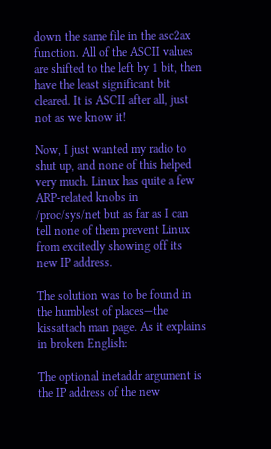down the same file in the asc2ax function. All of the ASCII values are shifted to the left by 1 bit, then have the least significant bit cleared. It is ASCII after all, just not as we know it!

Now, I just wanted my radio to shut up, and none of this helped very much. Linux has quite a few ARP-related knobs in /proc/sys/net but as far as I can tell none of them prevent Linux from excitedly showing off its new IP address.

The solution was to be found in the humblest of places—the kissattach man page. As it explains in broken English:

The optional inetaddr argument is the IP address of the new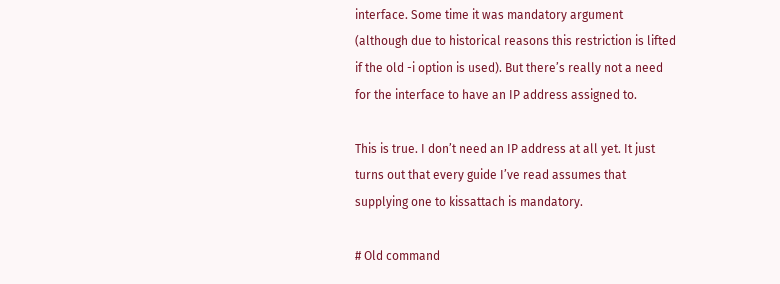interface. Some time it was mandatory argument (although due to historical reasons this restriction is lifted if the old -i option is used). But there’s really not a need for the interface to have an IP address assigned to.

This is true. I don’t need an IP address at all yet. It just turns out that every guide I’ve read assumes that supplying one to kissattach is mandatory.

# Old command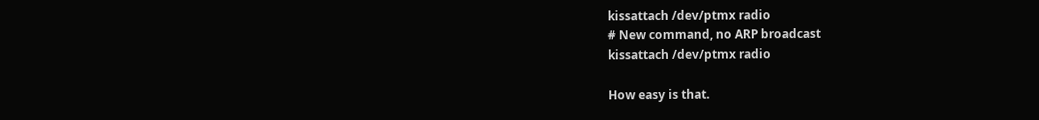kissattach /dev/ptmx radio
# New command, no ARP broadcast
kissattach /dev/ptmx radio

How easy is that.